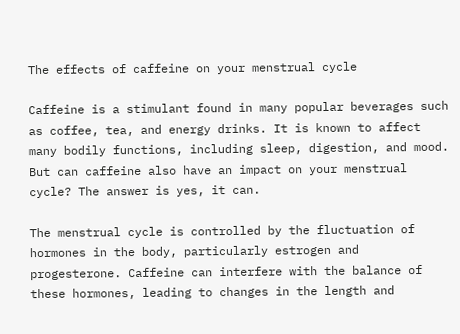The effects of caffeine on your menstrual cycle

Caffeine is a stimulant found in many popular beverages such as coffee, tea, and energy drinks. It is known to affect many bodily functions, including sleep, digestion, and mood. But can caffeine also have an impact on your menstrual cycle? The answer is yes, it can.

The menstrual cycle is controlled by the fluctuation of hormones in the body, particularly estrogen and progesterone. Caffeine can interfere with the balance of these hormones, leading to changes in the length and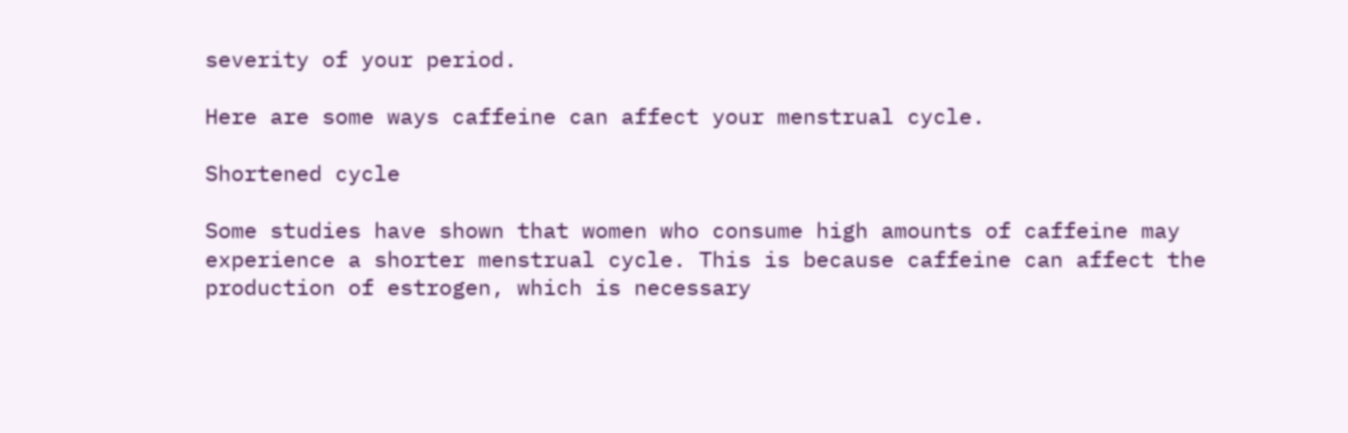severity of your period.

Here are some ways caffeine can affect your menstrual cycle.

Shortened cycle

Some studies have shown that women who consume high amounts of caffeine may experience a shorter menstrual cycle. This is because caffeine can affect the production of estrogen, which is necessary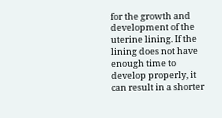for the growth and development of the uterine lining. If the lining does not have enough time to develop properly, it can result in a shorter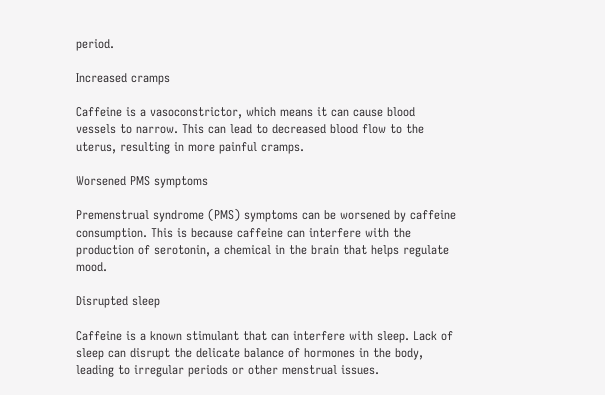period.

Increased cramps

Caffeine is a vasoconstrictor, which means it can cause blood vessels to narrow. This can lead to decreased blood flow to the uterus, resulting in more painful cramps.

Worsened PMS symptoms

Premenstrual syndrome (PMS) symptoms can be worsened by caffeine consumption. This is because caffeine can interfere with the production of serotonin, a chemical in the brain that helps regulate mood.

Disrupted sleep

Caffeine is a known stimulant that can interfere with sleep. Lack of sleep can disrupt the delicate balance of hormones in the body, leading to irregular periods or other menstrual issues.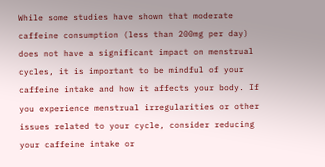While some studies have shown that moderate caffeine consumption (less than 200mg per day) does not have a significant impact on menstrual cycles, it is important to be mindful of your caffeine intake and how it affects your body. If you experience menstrual irregularities or other issues related to your cycle, consider reducing your caffeine intake or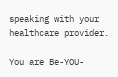speaking with your healthcare provider.

You are Be-YOU-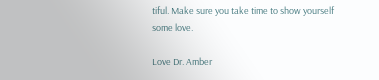tiful. Make sure you take time to show yourself some love.

Love Dr. Amber